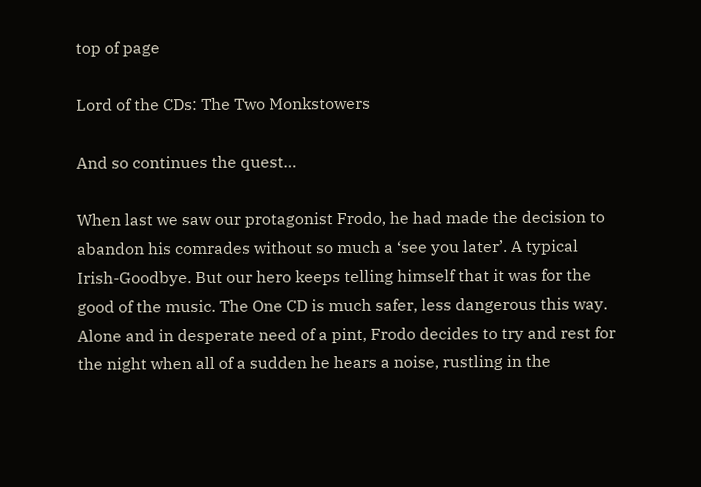top of page

Lord of the CDs: The Two Monkstowers

And so continues the quest…

When last we saw our protagonist Frodo, he had made the decision to abandon his comrades without so much a ‘see you later’. A typical Irish-Goodbye. But our hero keeps telling himself that it was for the good of the music. The One CD is much safer, less dangerous this way. Alone and in desperate need of a pint, Frodo decides to try and rest for the night when all of a sudden he hears a noise, rustling in the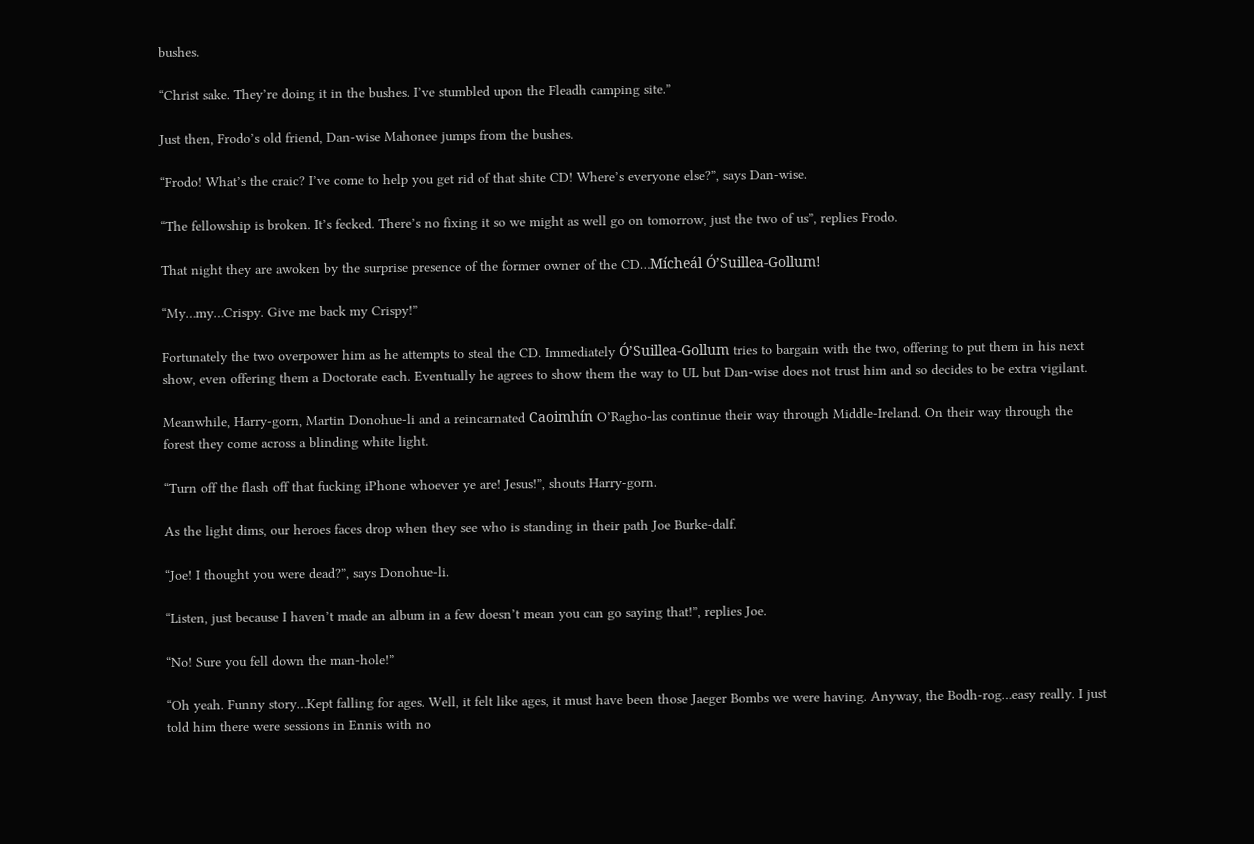bushes.

“Christ sake. They’re doing it in the bushes. I’ve stumbled upon the Fleadh camping site.”

Just then, Frodo’s old friend, Dan-wise Mahonee jumps from the bushes.

“Frodo! What’s the craic? I’ve come to help you get rid of that shite CD! Where’s everyone else?”, says Dan-wise.

“The fellowship is broken. It’s fecked. There’s no fixing it so we might as well go on tomorrow, just the two of us”, replies Frodo.

That night they are awoken by the surprise presence of the former owner of the CD…Mícheál Ó’Suillea-Gollum!

“My…my…Crispy. Give me back my Crispy!”

Fortunately the two overpower him as he attempts to steal the CD. Immediately Ó’Suillea-Gollum tries to bargain with the two, offering to put them in his next show, even offering them a Doctorate each. Eventually he agrees to show them the way to UL but Dan-wise does not trust him and so decides to be extra vigilant.

Meanwhile, Harry-gorn, Martin Donohue-li and a reincarnated Caoimhín O’Ragho-las continue their way through Middle-Ireland. On their way through the forest they come across a blinding white light.

“Turn off the flash off that fucking iPhone whoever ye are! Jesus!”, shouts Harry-gorn.

As the light dims, our heroes faces drop when they see who is standing in their path Joe Burke-dalf.

“Joe! I thought you were dead?”, says Donohue-li.

“Listen, just because I haven’t made an album in a few doesn’t mean you can go saying that!”, replies Joe.

“No! Sure you fell down the man-hole!”

“Oh yeah. Funny story…Kept falling for ages. Well, it felt like ages, it must have been those Jaeger Bombs we were having. Anyway, the Bodh-rog…easy really. I just told him there were sessions in Ennis with no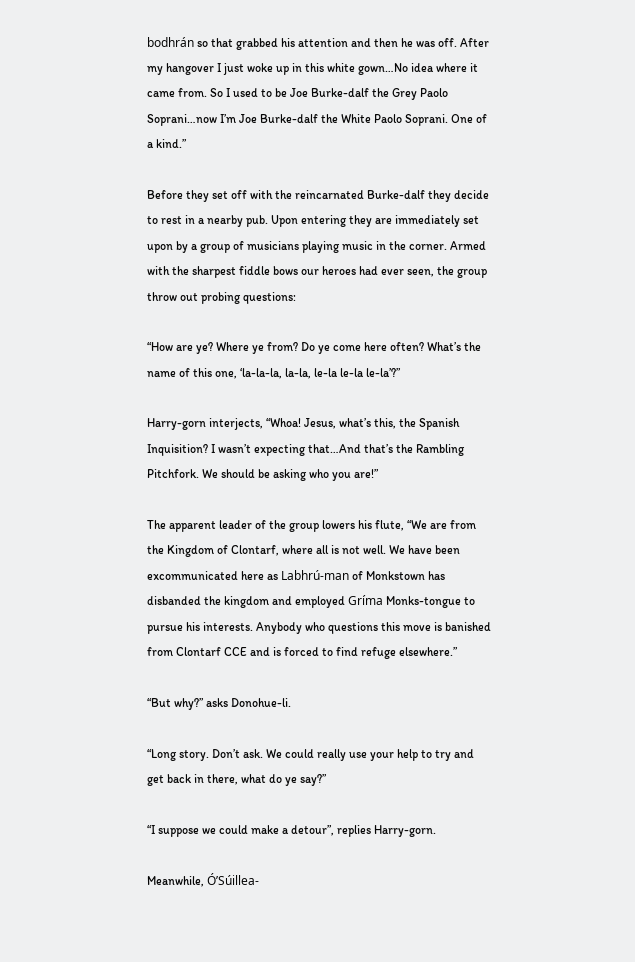bodhrán so that grabbed his attention and then he was off. After my hangover I just woke up in this white gown…No idea where it came from. So I used to be Joe Burke-dalf the Grey Paolo Soprani…now I’m Joe Burke-dalf the White Paolo Soprani. One of a kind.”

Before they set off with the reincarnated Burke-dalf they decide to rest in a nearby pub. Upon entering they are immediately set upon by a group of musicians playing music in the corner. Armed with the sharpest fiddle bows our heroes had ever seen, the group throw out probing questions:

“How are ye? Where ye from? Do ye come here often? What’s the name of this one, ‘la-la-la, la-la, le-la le-la le-la’?”

Harry-gorn interjects, “Whoa! Jesus, what’s this, the Spanish Inquisition? I wasn’t expecting that…And that’s the Rambling Pitchfork. We should be asking who you are!”

The apparent leader of the group lowers his flute, “We are from the Kingdom of Clontarf, where all is not well. We have been excommunicated here as Labhrú-man of Monkstown has disbanded the kingdom and employed Gríma Monks-tongue to pursue his interests. Anybody who questions this move is banished from Clontarf CCE and is forced to find refuge elsewhere.”

“But why?” asks Donohue-li.

“Long story. Don’t ask. We could really use your help to try and get back in there, what do ye say?”

“I suppose we could make a detour”, replies Harry-gorn.

Meanwhile, Ó’Súillea-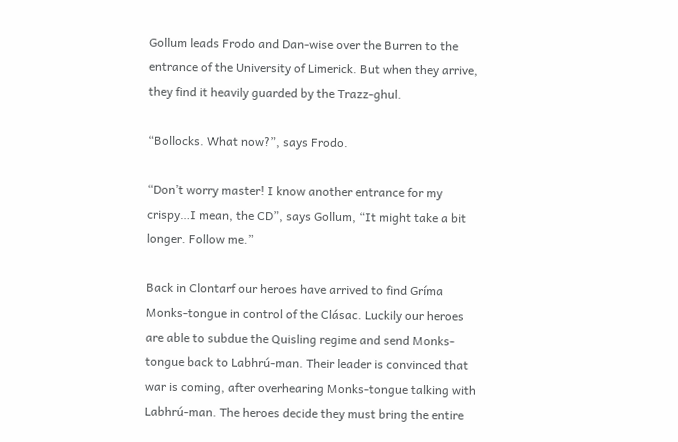Gollum leads Frodo and Dan-wise over the Burren to the entrance of the University of Limerick. But when they arrive, they find it heavily guarded by the Trazz-ghul.

“Bollocks. What now?”, says Frodo.

“Don’t worry master! I know another entrance for my crispy…I mean, the CD”, says Gollum, “It might take a bit longer. Follow me.”

Back in Clontarf our heroes have arrived to find Gríma Monks-tongue in control of the Clásac. Luckily our heroes are able to subdue the Quisling regime and send Monks-tongue back to Labhrú-man. Their leader is convinced that war is coming, after overhearing Monks-tongue talking with Labhrú-man. The heroes decide they must bring the entire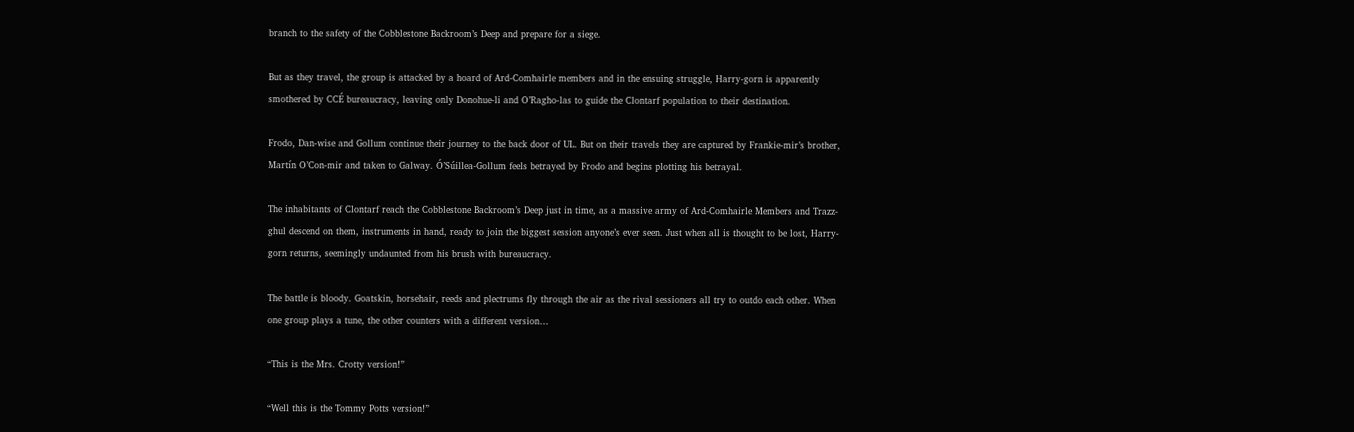branch to the safety of the Cobblestone Backroom’s Deep and prepare for a siege.

But as they travel, the group is attacked by a hoard of Ard-Comhairle members and in the ensuing struggle, Harry-gorn is apparently smothered by CCÉ bureaucracy, leaving only Donohue-li and O’Ragho-las to guide the Clontarf population to their destination.

Frodo, Dan-wise and Gollum continue their journey to the back door of UL. But on their travels they are captured by Frankie-mir’s brother, Martín O’Con-mir and taken to Galway. Ó’Súillea-Gollum feels betrayed by Frodo and begins plotting his betrayal.

The inhabitants of Clontarf reach the Cobblestone Backroom’s Deep just in time, as a massive army of Ard-Comhairle Members and Trazz-ghul descend on them, instruments in hand, ready to join the biggest session anyone’s ever seen. Just when all is thought to be lost, Harry-gorn returns, seemingly undaunted from his brush with bureaucracy.

The battle is bloody. Goatskin, horsehair, reeds and plectrums fly through the air as the rival sessioners all try to outdo each other. When one group plays a tune, the other counters with a different version…

“This is the Mrs. Crotty version!”

“Well this is the Tommy Potts version!”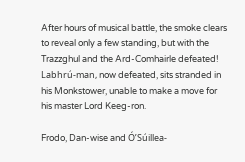After hours of musical battle, the smoke clears to reveal only a few standing, but with the Trazzghul and the Ard-Comhairle defeated! Labhrú-man, now defeated, sits stranded in his Monkstower, unable to make a move for his master Lord Keeg-ron.

Frodo, Dan-wise and Ó’Súillea-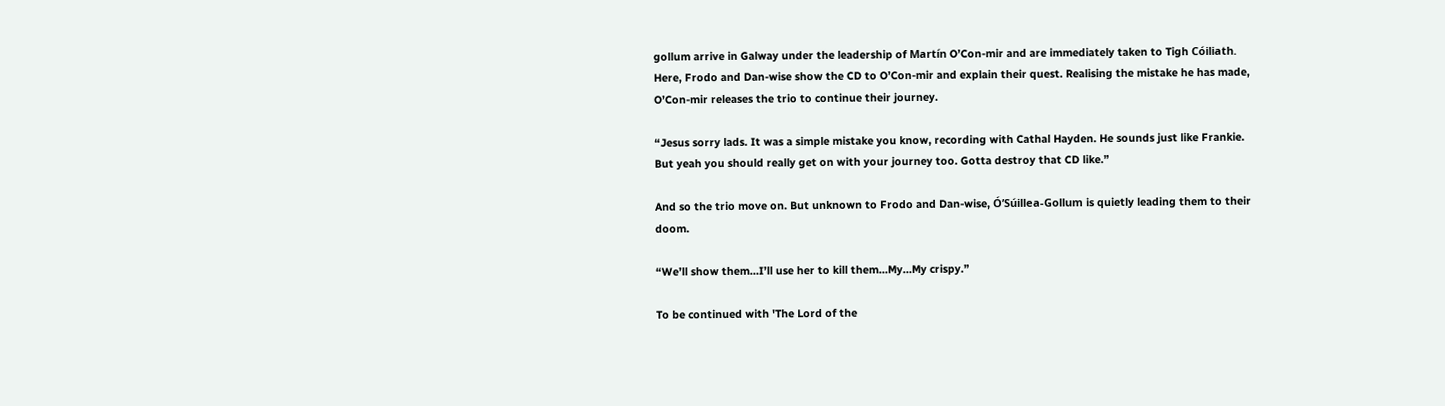gollum arrive in Galway under the leadership of Martín O’Con-mir and are immediately taken to Tigh Cóiliath. Here, Frodo and Dan-wise show the CD to O’Con-mir and explain their quest. Realising the mistake he has made, O’Con-mir releases the trio to continue their journey.

“Jesus sorry lads. It was a simple mistake you know, recording with Cathal Hayden. He sounds just like Frankie. But yeah you should really get on with your journey too. Gotta destroy that CD like.”

And so the trio move on. But unknown to Frodo and Dan-wise, Ó’Súillea-Gollum is quietly leading them to their doom.

“We’ll show them…I’ll use her to kill them…My…My crispy.”

To be continued with 'The Lord of the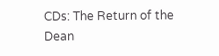CDs: The Return of the Dean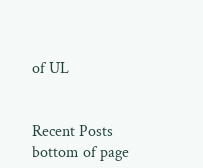of UL


Recent Posts
bottom of page